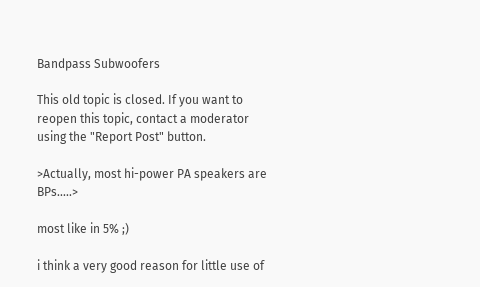Bandpass Subwoofers

This old topic is closed. If you want to reopen this topic, contact a moderator using the "Report Post" button.

>Actually, most hi-power PA speakers are BPs.....>

most like in 5% ;)

i think a very good reason for little use of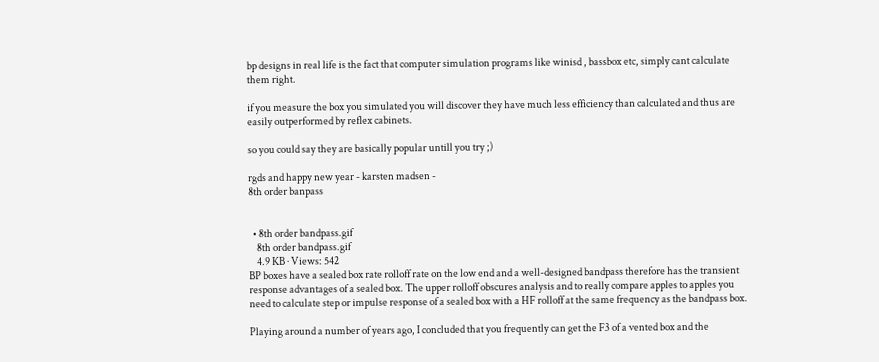bp designs in real life is the fact that computer simulation programs like winisd , bassbox etc, simply cant calculate them right.

if you measure the box you simulated you will discover they have much less efficiency than calculated and thus are easily outperformed by reflex cabinets.

so you could say they are basically popular untill you try ;)

rgds and happy new year - karsten madsen -
8th order banpass


  • 8th order bandpass.gif
    8th order bandpass.gif
    4.9 KB · Views: 542
BP boxes have a sealed box rate rolloff rate on the low end and a well-designed bandpass therefore has the transient response advantages of a sealed box. The upper rolloff obscures analysis and to really compare apples to apples you need to calculate step or impulse response of a sealed box with a HF rolloff at the same frequency as the bandpass box.

Playing around a number of years ago, I concluded that you frequently can get the F3 of a vented box and the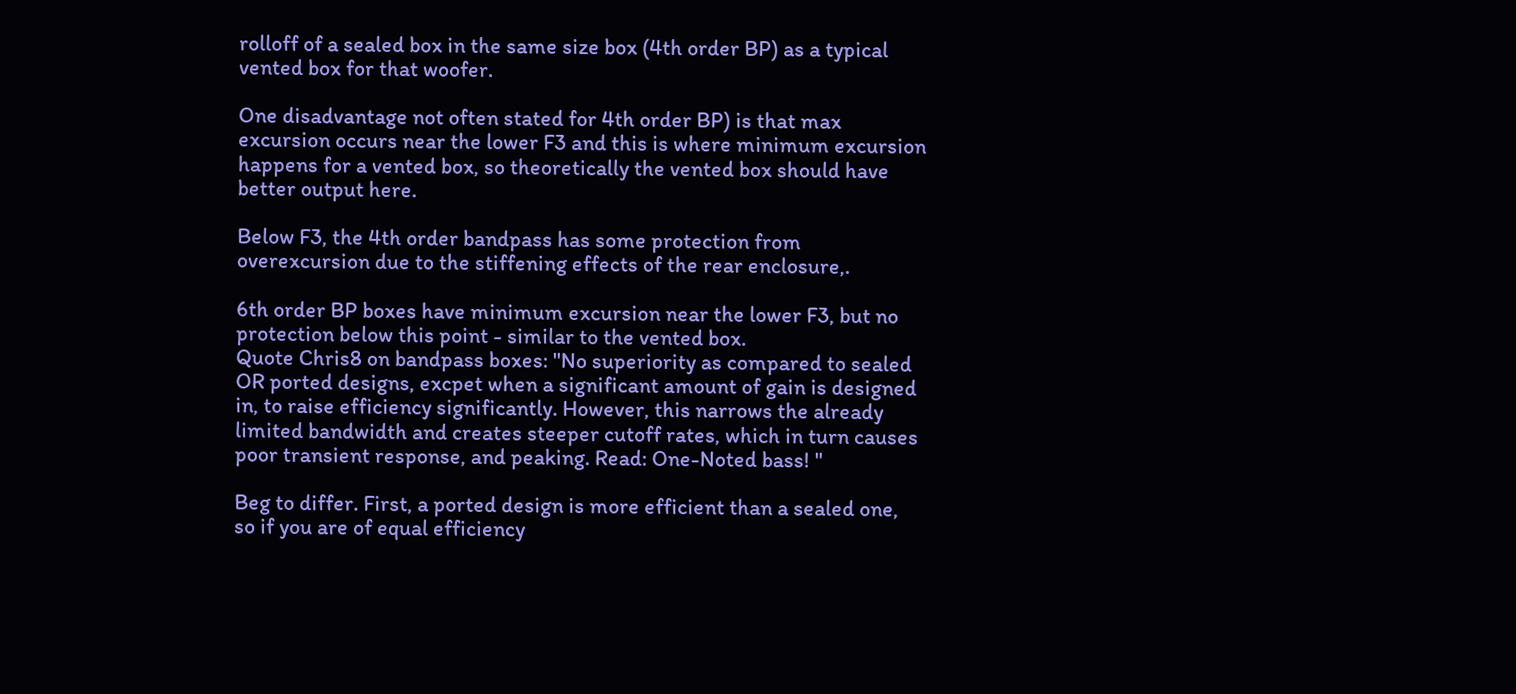rolloff of a sealed box in the same size box (4th order BP) as a typical vented box for that woofer.

One disadvantage not often stated for 4th order BP) is that max excursion occurs near the lower F3 and this is where minimum excursion happens for a vented box, so theoretically the vented box should have better output here.

Below F3, the 4th order bandpass has some protection from overexcursion due to the stiffening effects of the rear enclosure,.

6th order BP boxes have minimum excursion near the lower F3, but no protection below this point - similar to the vented box.
Quote Chris8 on bandpass boxes: "No superiority as compared to sealed OR ported designs, excpet when a significant amount of gain is designed in, to raise efficiency significantly. However, this narrows the already limited bandwidth and creates steeper cutoff rates, which in turn causes poor transient response, and peaking. Read: One-Noted bass! "

Beg to differ. First, a ported design is more efficient than a sealed one, so if you are of equal efficiency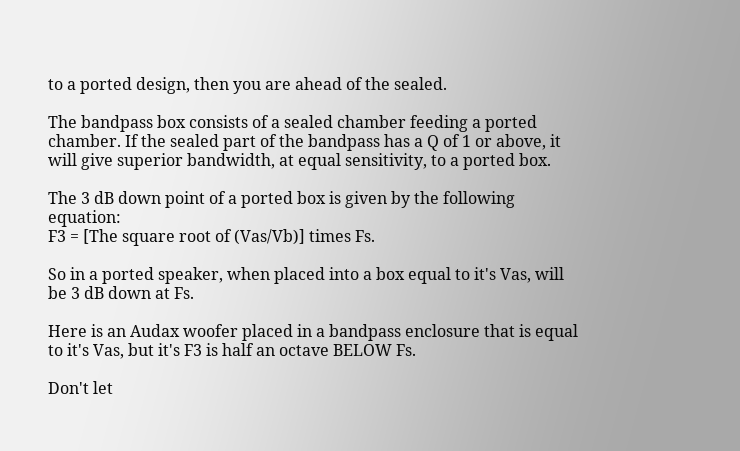to a ported design, then you are ahead of the sealed.

The bandpass box consists of a sealed chamber feeding a ported chamber. If the sealed part of the bandpass has a Q of 1 or above, it will give superior bandwidth, at equal sensitivity, to a ported box.

The 3 dB down point of a ported box is given by the following equation:
F3 = [The square root of (Vas/Vb)] times Fs.

So in a ported speaker, when placed into a box equal to it's Vas, will be 3 dB down at Fs.

Here is an Audax woofer placed in a bandpass enclosure that is equal to it's Vas, but it's F3 is half an octave BELOW Fs.

Don't let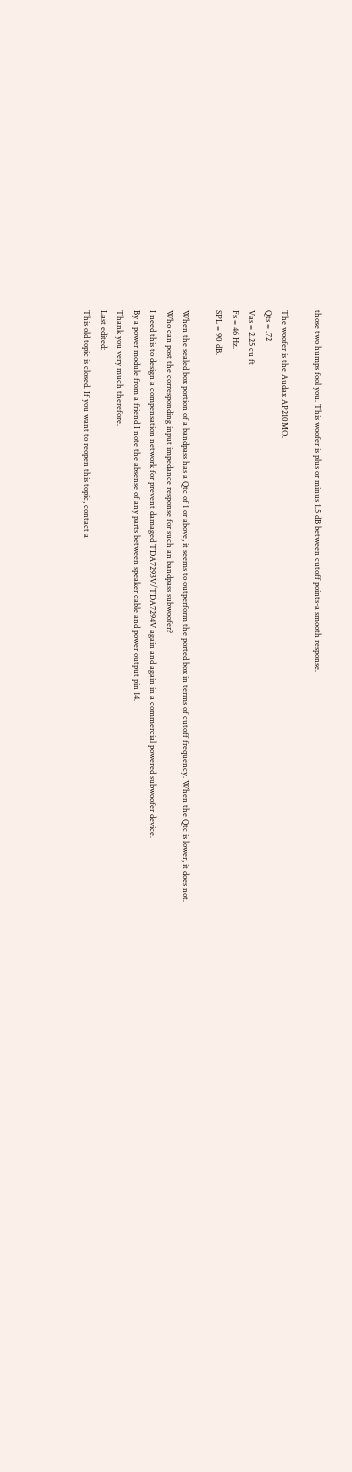those two humps fool you. This woofer is plus or minus 1.5 dB between cutoff points-a smooth response.

The woofer is the Audax AP210MO.
Qts = .72
Vas = 2.25 cu ft
Fs = 46 Hz.
SPL = 90 dB.

When the sealed box portion of a bandpass has a Qtc of 1 or above, it seems to outperform the ported box in terms of cutoff frequency. When the Qtc is lower, it does not.
Who can post the corresponding input impedance response for such an bandpass subwoofer?
I need this to design a compensation network for prevent damaged TDA7293V/TDA7294V again and again in a commercial powered subwoofer device.
By a power module from a friend I note the absense of any parts between speaker cable and power output pin 14.
Thank you very much therefore.
Last edited:
This old topic is closed. If you want to reopen this topic, contact a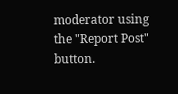moderator using the "Report Post" button.